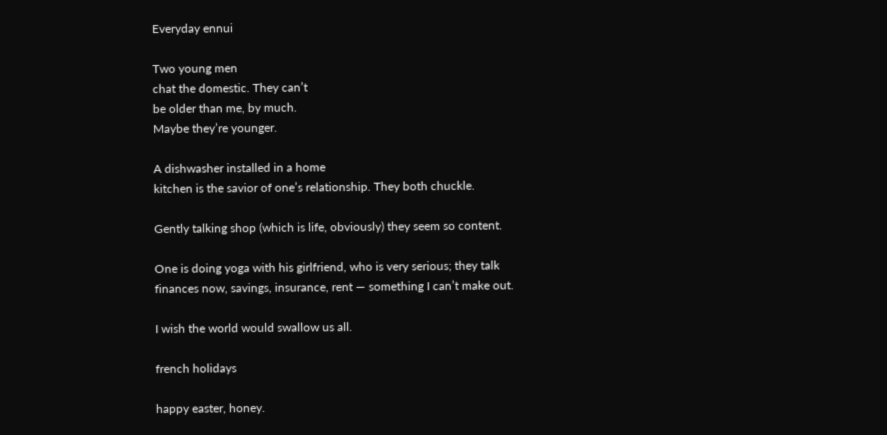Everyday ennui

Two young men
chat the domestic. They can’t
be older than me, by much.
Maybe they’re younger.

A dishwasher installed in a home
kitchen is the savior of one’s relationship. They both chuckle.

Gently talking shop (which is life, obviously) they seem so content.

One is doing yoga with his girlfriend, who is very serious; they talk
finances now, savings, insurance, rent — something I can’t make out.

I wish the world would swallow us all.

french holidays

happy easter, honey.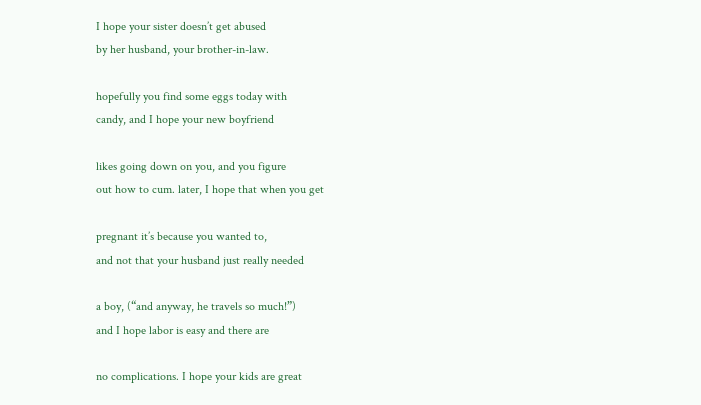I hope your sister doesn’t get abused
by her husband, your brother-in-law.

hopefully you find some eggs today with
candy, and I hope your new boyfriend

likes going down on you, and you figure
out how to cum. later, I hope that when you get

pregnant it’s because you wanted to,
and not that your husband just really needed

a boy, (“and anyway, he travels so much!”)
and I hope labor is easy and there are

no complications. I hope your kids are great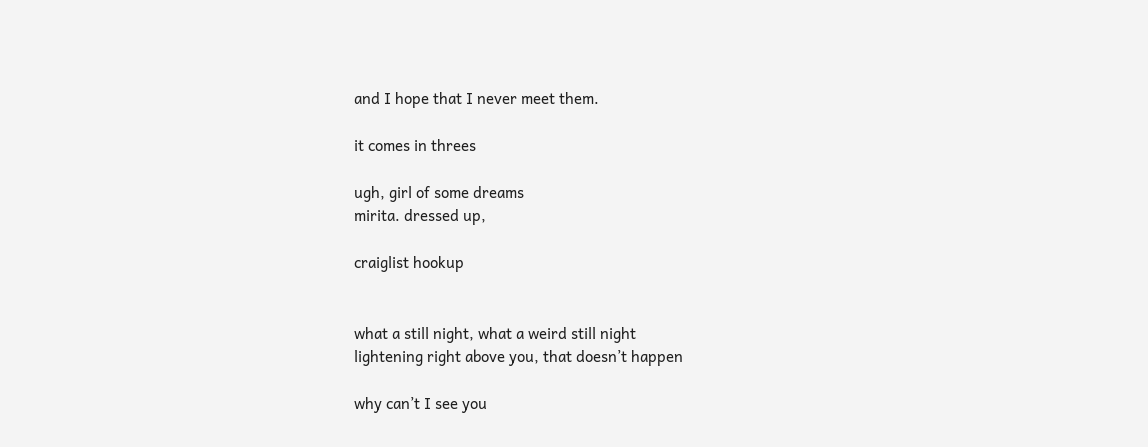and I hope that I never meet them.

it comes in threes

ugh, girl of some dreams
mirita. dressed up,

craiglist hookup


what a still night, what a weird still night
lightening right above you, that doesn’t happen

why can’t I see you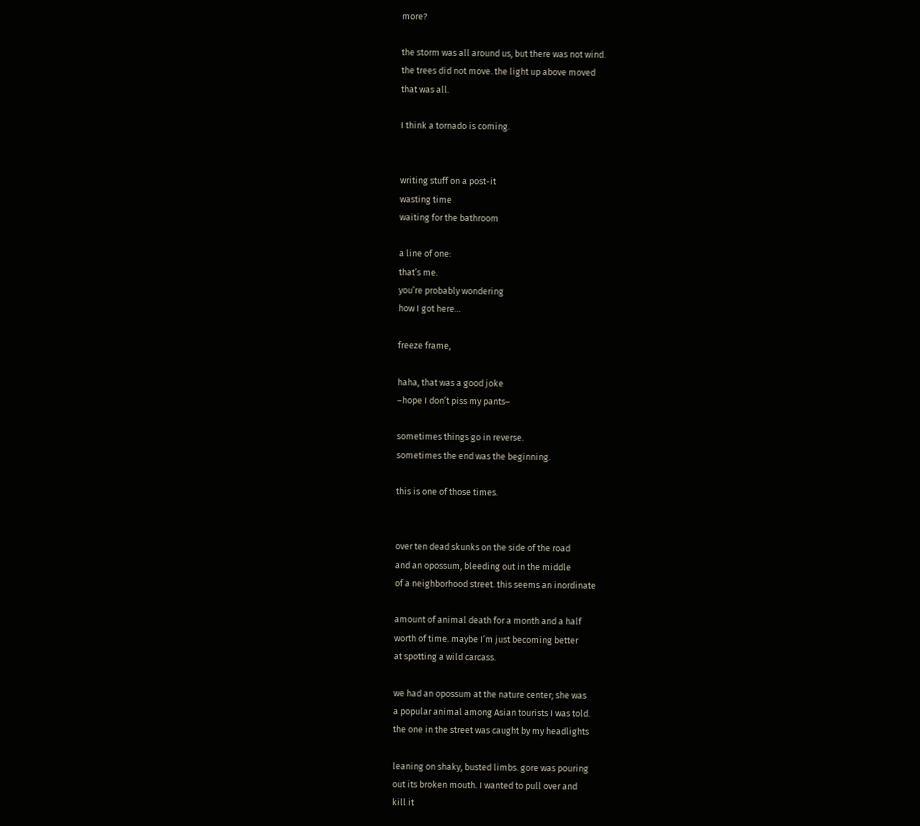more?

the storm was all around us, but there was not wind.
the trees did not move. the light up above moved
that was all.

I think a tornado is coming.


writing stuff on a post-it
wasting time
waiting for the bathroom

a line of one:
that’s me.
you’re probably wondering
how I got here…

freeze frame,

haha, that was a good joke
–hope I don’t piss my pants–

sometimes things go in reverse.
sometimes the end was the beginning.

this is one of those times.


over ten dead skunks on the side of the road
and an opossum, bleeding out in the middle
of a neighborhood street. this seems an inordinate

amount of animal death for a month and a half
worth of time. maybe I’m just becoming better
at spotting a wild carcass.

we had an opossum at the nature center; she was
a popular animal among Asian tourists I was told.
the one in the street was caught by my headlights

leaning on shaky, busted limbs. gore was pouring
out its broken mouth. I wanted to pull over and
kill it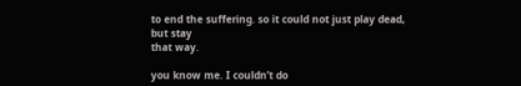to end the suffering. so it could not just play dead,
but stay
that way.

you know me. I couldn’t do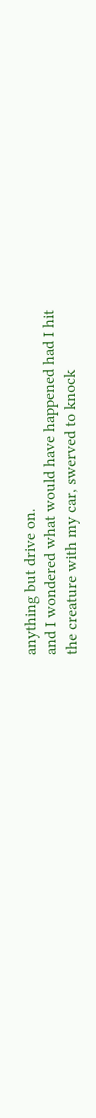anything but drive on.
and I wondered what would have happened had I hit
the creature with my car, swerved to knock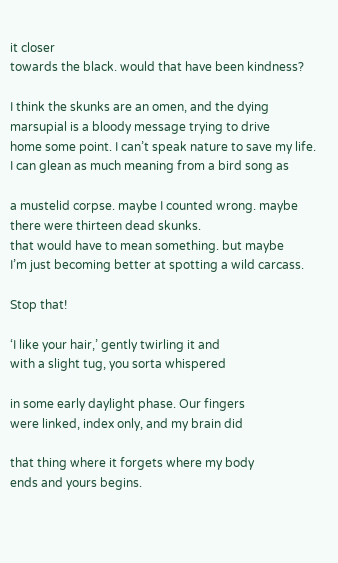it closer
towards the black. would that have been kindness?

I think the skunks are an omen, and the dying
marsupial is a bloody message trying to drive
home some point. I can’t speak nature to save my life.
I can glean as much meaning from a bird song as

a mustelid corpse. maybe I counted wrong. maybe
there were thirteen dead skunks.
that would have to mean something. but maybe
I’m just becoming better at spotting a wild carcass.

Stop that!

‘I like your hair,’ gently twirling it and
with a slight tug, you sorta whispered

in some early daylight phase. Our fingers
were linked, index only, and my brain did

that thing where it forgets where my body
ends and yours begins.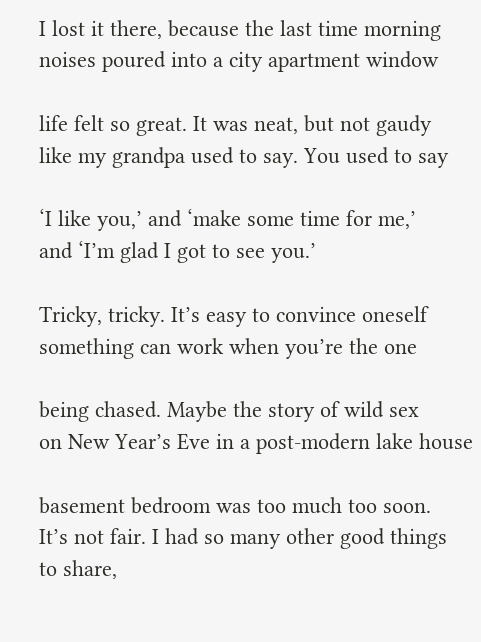I lost it there, because the last time morning
noises poured into a city apartment window

life felt so great. It was neat, but not gaudy
like my grandpa used to say. You used to say

‘I like you,’ and ‘make some time for me,’
and ‘I’m glad I got to see you.’

Tricky, tricky. It’s easy to convince oneself
something can work when you’re the one

being chased. Maybe the story of wild sex
on New Year’s Eve in a post-modern lake house

basement bedroom was too much too soon.
It’s not fair. I had so many other good things
to share,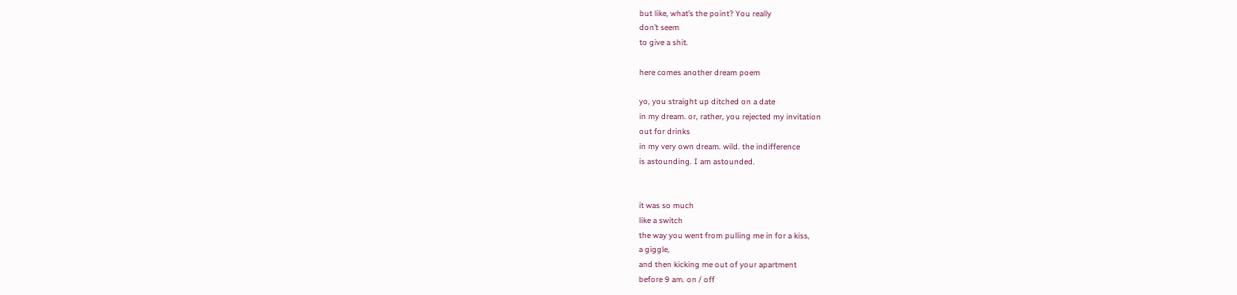but like, what’s the point? You really
don’t seem
to give a shit.

here comes another dream poem

yo, you straight up ditched on a date
in my dream. or, rather, you rejected my invitation
out for drinks
in my very own dream. wild. the indifference
is astounding. I am astounded.


it was so much
like a switch
the way you went from pulling me in for a kiss,
a giggle,
and then kicking me out of your apartment
before 9 am. on / off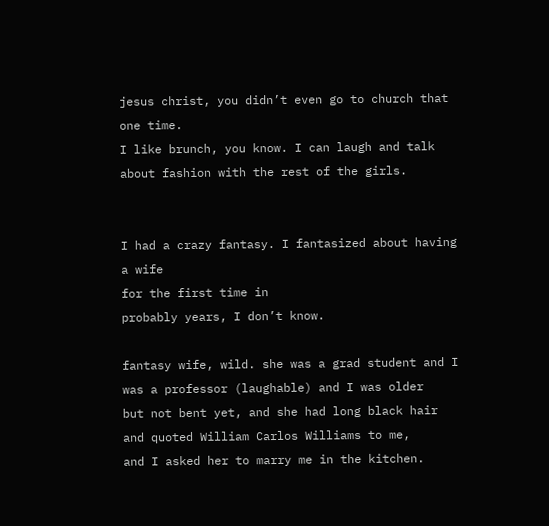jesus christ, you didn’t even go to church that one time.
I like brunch, you know. I can laugh and talk
about fashion with the rest of the girls.


I had a crazy fantasy. I fantasized about having a wife
for the first time in
probably years, I don’t know.

fantasy wife, wild. she was a grad student and I
was a professor (laughable) and I was older
but not bent yet, and she had long black hair
and quoted William Carlos Williams to me,
and I asked her to marry me in the kitchen.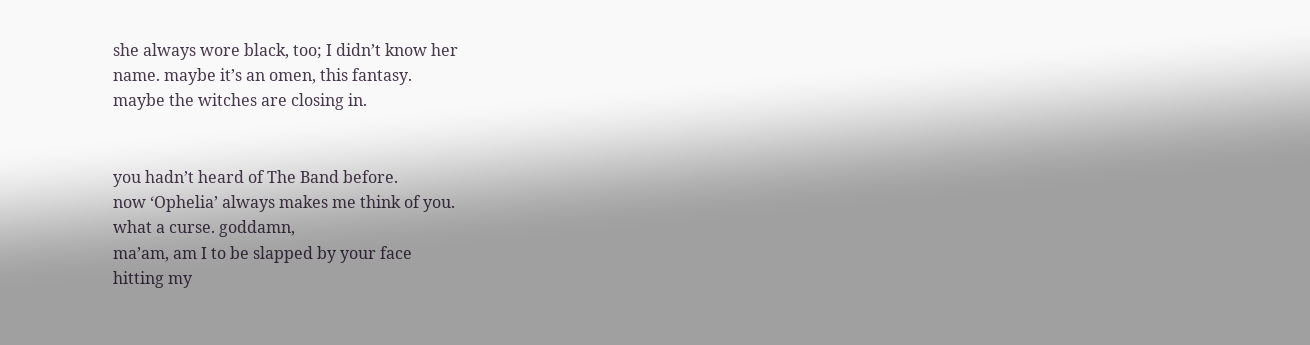she always wore black, too; I didn’t know her
name. maybe it’s an omen, this fantasy.
maybe the witches are closing in.


you hadn’t heard of The Band before.
now ‘Ophelia’ always makes me think of you.
what a curse. goddamn,
ma’am, am I to be slapped by your face
hitting my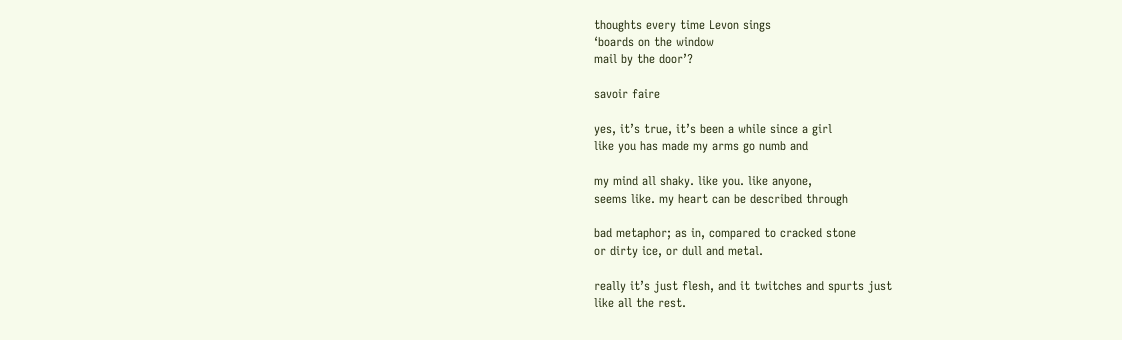thoughts every time Levon sings
‘boards on the window
mail by the door’?

savoir faire

yes, it’s true, it’s been a while since a girl
like you has made my arms go numb and

my mind all shaky. like you. like anyone,
seems like. my heart can be described through

bad metaphor; as in, compared to cracked stone
or dirty ice, or dull and metal.

really it’s just flesh, and it twitches and spurts just
like all the rest.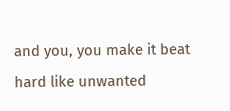and you, you make it beat hard like unwanted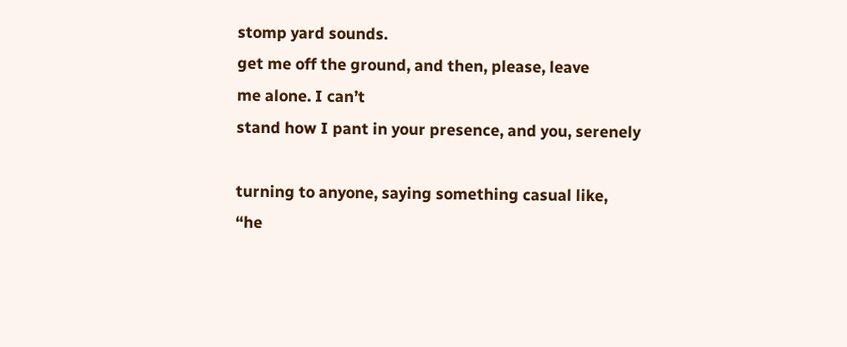stomp yard sounds.
get me off the ground, and then, please, leave
me alone. I can’t
stand how I pant in your presence, and you, serenely

turning to anyone, saying something casual like,
“he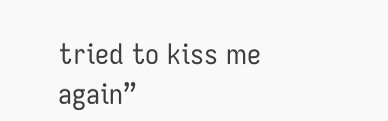tried to kiss me again”